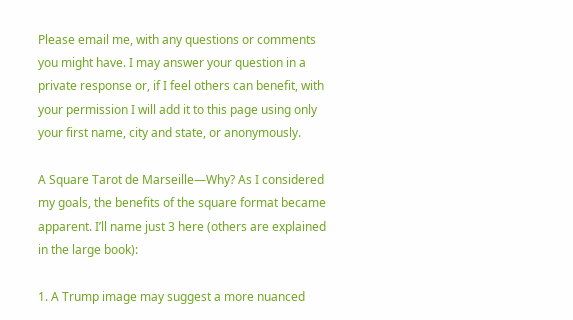Please email me, with any questions or comments you might have. I may answer your question in a private response or, if I feel others can benefit, with your permission I will add it to this page using only your first name, city and state, or anonymously.

A Square Tarot de Marseille—Why? As I considered my goals, the benefits of the square format became apparent. I’ll name just 3 here (others are explained in the large book):

1. A Trump image may suggest a more nuanced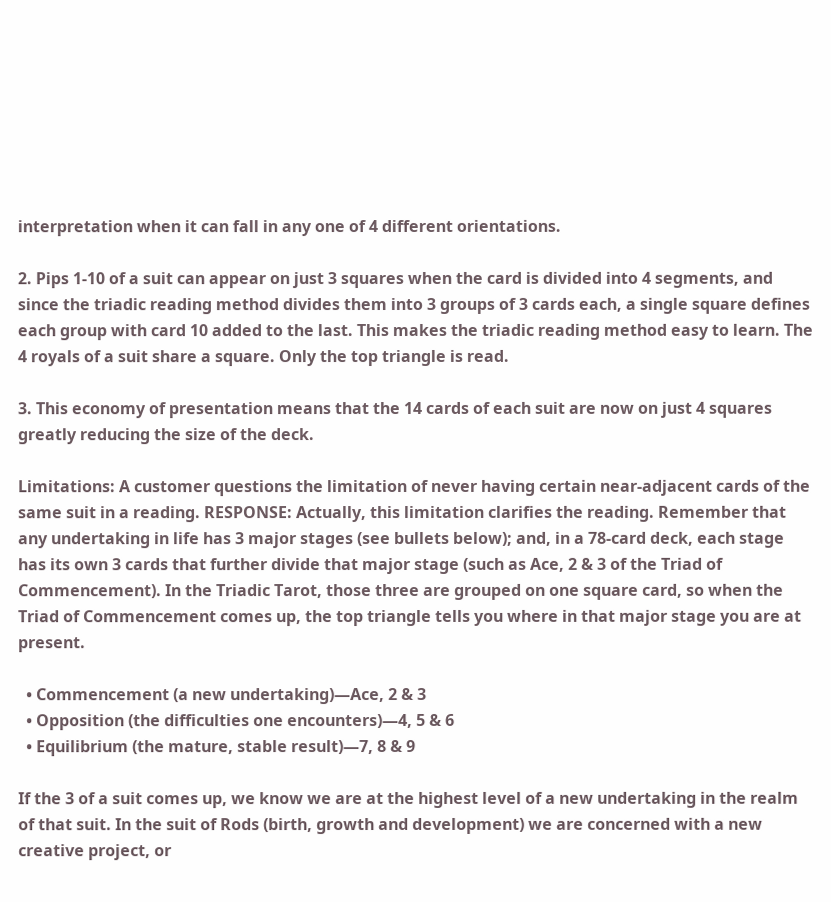interpretation when it can fall in any one of 4 different orientations.

2. Pips 1-10 of a suit can appear on just 3 squares when the card is divided into 4 segments, and since the triadic reading method divides them into 3 groups of 3 cards each, a single square defines each group with card 10 added to the last. This makes the triadic reading method easy to learn. The 4 royals of a suit share a square. Only the top triangle is read.

3. This economy of presentation means that the 14 cards of each suit are now on just 4 squares greatly reducing the size of the deck.

Limitations: A customer questions the limitation of never having certain near-adjacent cards of the same suit in a reading. RESPONSE: Actually, this limitation clarifies the reading. Remember that any undertaking in life has 3 major stages (see bullets below); and, in a 78-card deck, each stage has its own 3 cards that further divide that major stage (such as Ace, 2 & 3 of the Triad of Commencement). In the Triadic Tarot, those three are grouped on one square card, so when the Triad of Commencement comes up, the top triangle tells you where in that major stage you are at present.

  • Commencement (a new undertaking)—Ace, 2 & 3
  • Opposition (the difficulties one encounters)—4, 5 & 6
  • Equilibrium (the mature, stable result)—7, 8 & 9

If the 3 of a suit comes up, we know we are at the highest level of a new undertaking in the realm of that suit. In the suit of Rods (birth, growth and development) we are concerned with a new creative project, or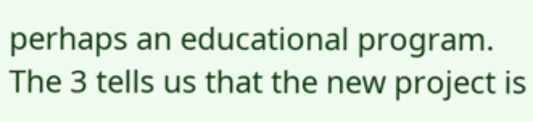perhaps an educational program. The 3 tells us that the new project is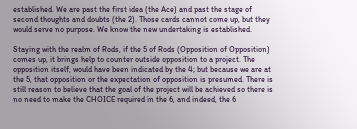established. We are past the first idea (the Ace) and past the stage of second thoughts and doubts (the 2). Those cards cannot come up, but they would serve no purpose. We know the new undertaking is established.

Staying with the realm of Rods, if the 5 of Rods (Opposition of Opposition) comes up, it brings help to counter outside opposition to a project. The opposition itself, would have been indicated by the 4; but because we are at the 5, that opposition or the expectation of opposition is presumed. There is still reason to believe that the goal of the project will be achieved so there is no need to make the CHOICE required in the 6, and indeed, the 6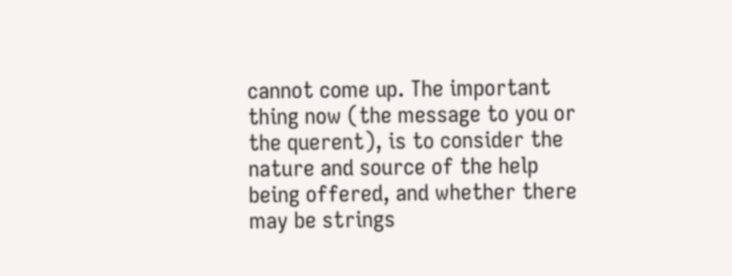cannot come up. The important thing now (the message to you or the querent), is to consider the nature and source of the help being offered, and whether there may be strings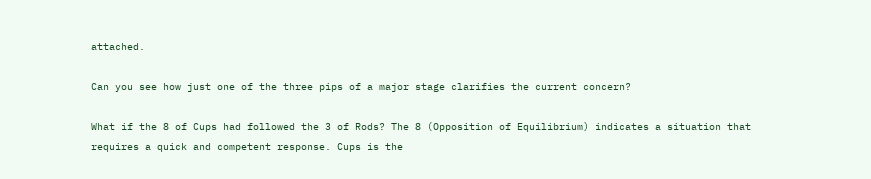attached.

Can you see how just one of the three pips of a major stage clarifies the current concern?

What if the 8 of Cups had followed the 3 of Rods? The 8 (Opposition of Equilibrium) indicates a situation that requires a quick and competent response. Cups is the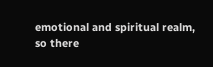emotional and spiritual realm, so there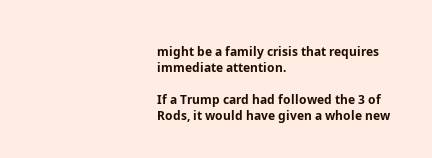might be a family crisis that requires immediate attention.

If a Trump card had followed the 3 of Rods, it would have given a whole new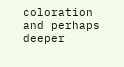coloration and perhaps deeper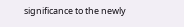significance to the newly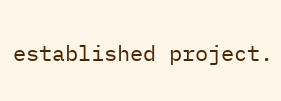established project.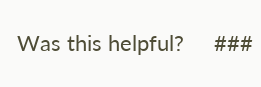Was this helpful?     ###